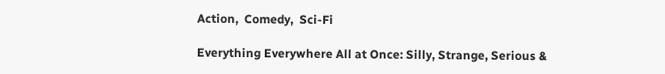Action,  Comedy,  Sci-Fi

Everything Everywhere All at Once: Silly, Strange, Serious &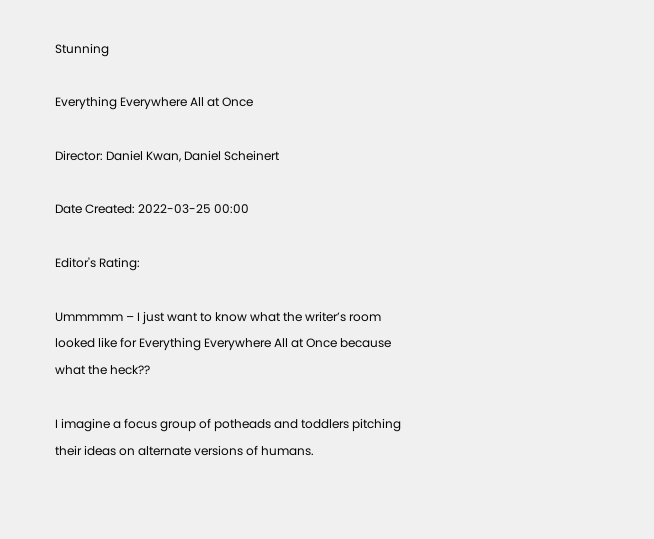Stunning

Everything Everywhere All at Once

Director: Daniel Kwan, Daniel Scheinert

Date Created: 2022-03-25 00:00

Editor's Rating:

Ummmmm – I just want to know what the writer’s room looked like for Everything Everywhere All at Once because what the heck??

I imagine a focus group of potheads and toddlers pitching their ideas on alternate versions of humans.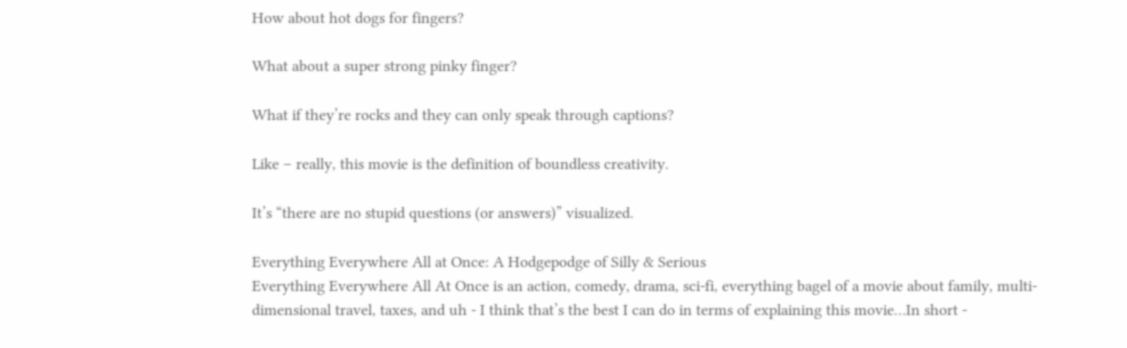How about hot dogs for fingers?

What about a super strong pinky finger?

What if they’re rocks and they can only speak through captions?

Like – really, this movie is the definition of boundless creativity.

It’s “there are no stupid questions (or answers)” visualized.

Everything Everywhere All at Once: A Hodgepodge of Silly & Serious
Everything Everywhere All At Once is an action, comedy, drama, sci-fi, everything bagel of a movie about family, multi-dimensional travel, taxes, and uh - I think that’s the best I can do in terms of explaining this movie…In short -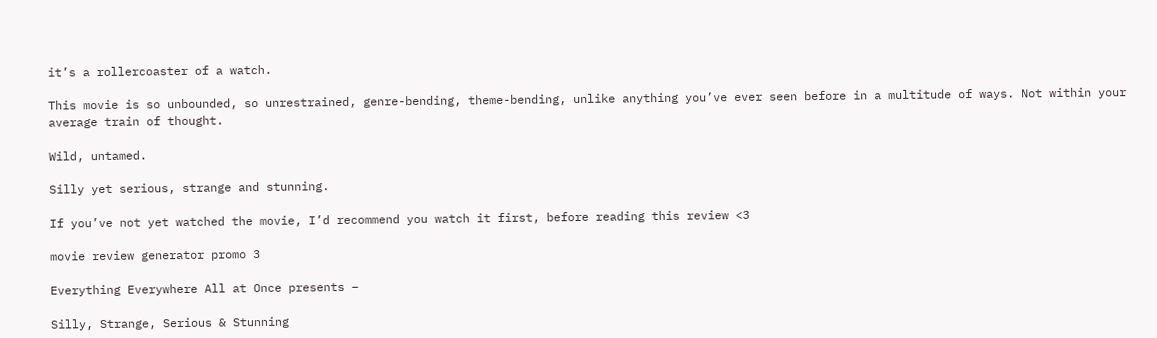it’s a rollercoaster of a watch.

This movie is so unbounded, so unrestrained, genre-bending, theme-bending, unlike anything you’ve ever seen before in a multitude of ways. Not within your average train of thought.

Wild, untamed.

Silly yet serious, strange and stunning.

If you’ve not yet watched the movie, I’d recommend you watch it first, before reading this review <3

movie review generator promo 3

Everything Everywhere All at Once presents –

Silly, Strange, Serious & Stunning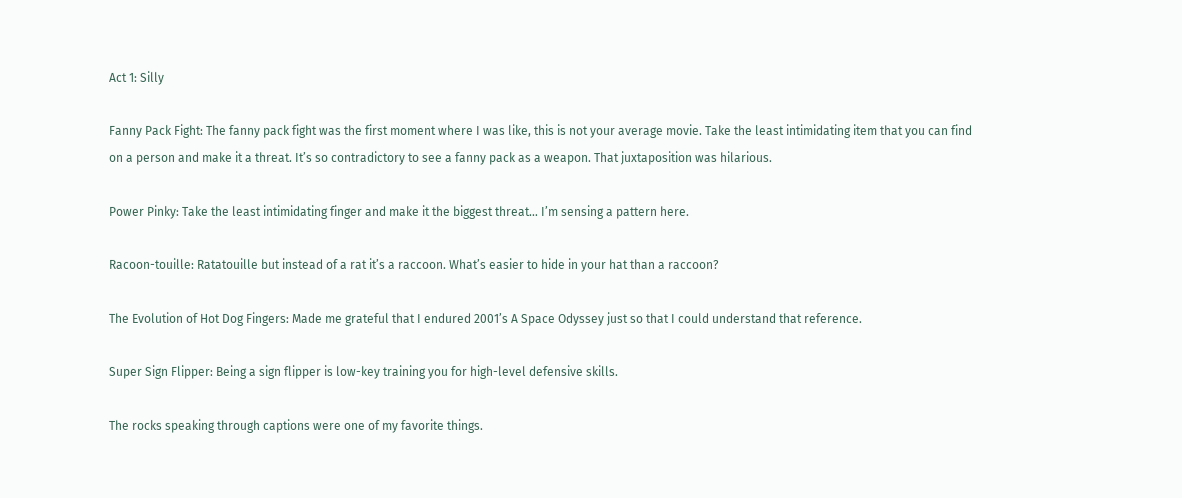Act 1: Silly

Fanny Pack Fight: The fanny pack fight was the first moment where I was like, this is not your average movie. Take the least intimidating item that you can find on a person and make it a threat. It’s so contradictory to see a fanny pack as a weapon. That juxtaposition was hilarious.

Power Pinky: Take the least intimidating finger and make it the biggest threat… I’m sensing a pattern here.

Racoon-touille: Ratatouille but instead of a rat it’s a raccoon. What’s easier to hide in your hat than a raccoon?

The Evolution of Hot Dog Fingers: Made me grateful that I endured 2001’s A Space Odyssey just so that I could understand that reference.

Super Sign Flipper: Being a sign flipper is low-key training you for high-level defensive skills.

The rocks speaking through captions were one of my favorite things.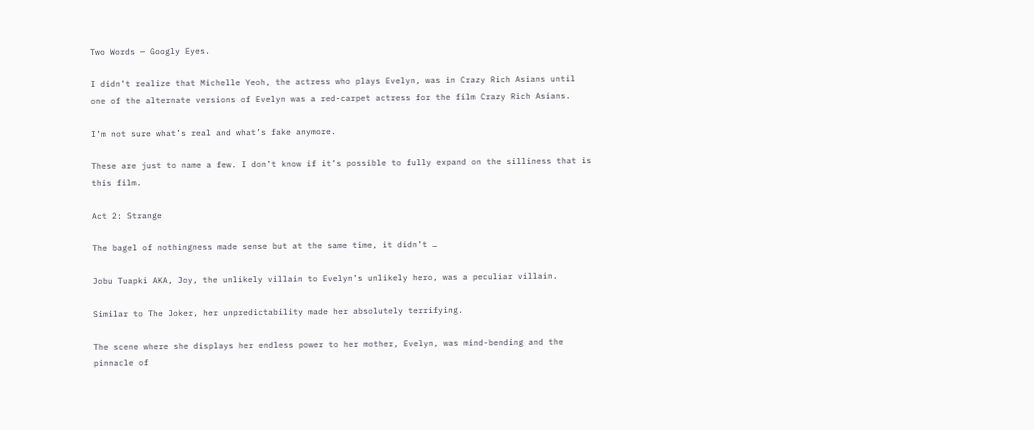Two Words — Googly Eyes.

I didn’t realize that Michelle Yeoh, the actress who plays Evelyn, was in Crazy Rich Asians until one of the alternate versions of Evelyn was a red-carpet actress for the film Crazy Rich Asians.

I’m not sure what’s real and what’s fake anymore.

These are just to name a few. I don’t know if it’s possible to fully expand on the silliness that is this film.

Act 2: Strange

The bagel of nothingness made sense but at the same time, it didn’t …

Jobu Tuapki AKA, Joy, the unlikely villain to Evelyn’s unlikely hero, was a peculiar villain.

Similar to The Joker, her unpredictability made her absolutely terrifying.

The scene where she displays her endless power to her mother, Evelyn, was mind-bending and the pinnacle of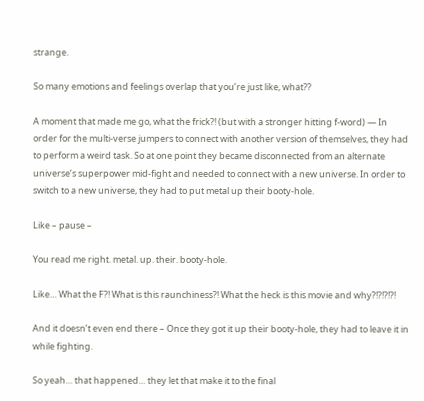strange.

So many emotions and feelings overlap that you’re just like, what??

A moment that made me go, what the frick?! (but with a stronger hitting f-word) — In order for the multi-verse jumpers to connect with another version of themselves, they had to perform a weird task. So at one point they became disconnected from an alternate universe’s superpower mid-fight and needed to connect with a new universe. In order to switch to a new universe, they had to put metal up their booty-hole.

Like – pause –

You read me right. metal. up. their. booty-hole.

Like… What the F?! What is this raunchiness?! What the heck is this movie and why?!?!?!?!

And it doesn’t even end there – Once they got it up their booty-hole, they had to leave it in while fighting.

So yeah… that happened… they let that make it to the final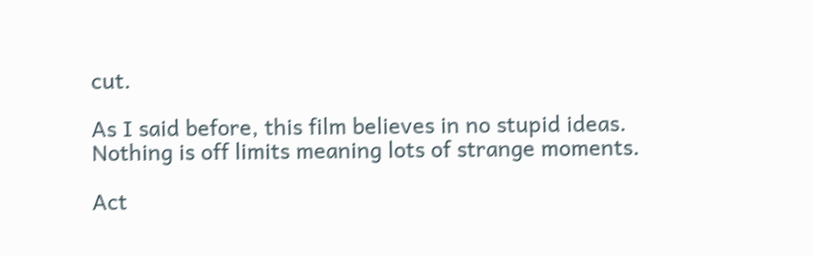cut.

As I said before, this film believes in no stupid ideas. Nothing is off limits meaning lots of strange moments.

Act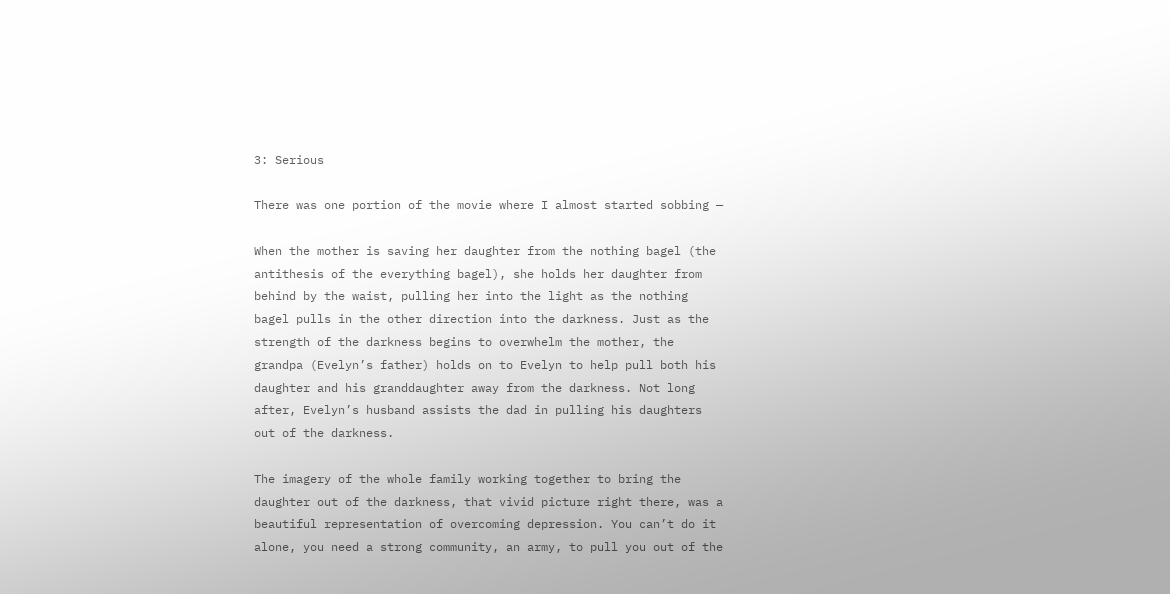3: Serious

There was one portion of the movie where I almost started sobbing —

When the mother is saving her daughter from the nothing bagel (the antithesis of the everything bagel), she holds her daughter from behind by the waist, pulling her into the light as the nothing bagel pulls in the other direction into the darkness. Just as the strength of the darkness begins to overwhelm the mother, the grandpa (Evelyn’s father) holds on to Evelyn to help pull both his daughter and his granddaughter away from the darkness. Not long after, Evelyn’s husband assists the dad in pulling his daughters out of the darkness.

The imagery of the whole family working together to bring the daughter out of the darkness, that vivid picture right there, was a beautiful representation of overcoming depression. You can’t do it alone, you need a strong community, an army, to pull you out of the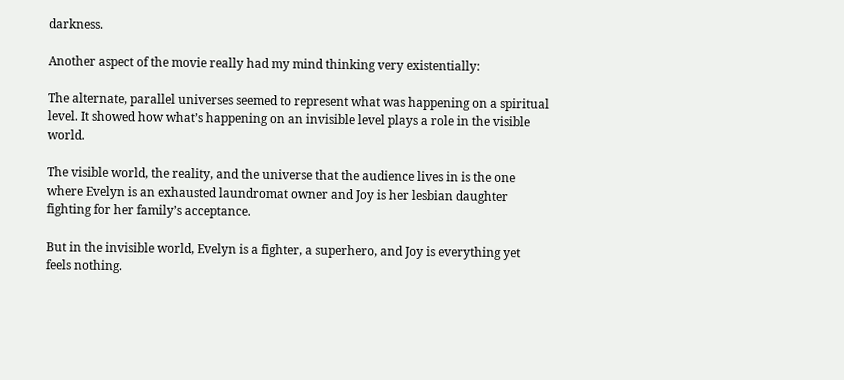darkness.

Another aspect of the movie really had my mind thinking very existentially:

The alternate, parallel universes seemed to represent what was happening on a spiritual level. It showed how what’s happening on an invisible level plays a role in the visible world.

The visible world, the reality, and the universe that the audience lives in is the one where Evelyn is an exhausted laundromat owner and Joy is her lesbian daughter fighting for her family’s acceptance.

But in the invisible world, Evelyn is a fighter, a superhero, and Joy is everything yet feels nothing.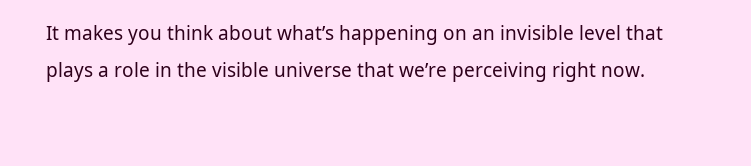It makes you think about what’s happening on an invisible level that plays a role in the visible universe that we’re perceiving right now.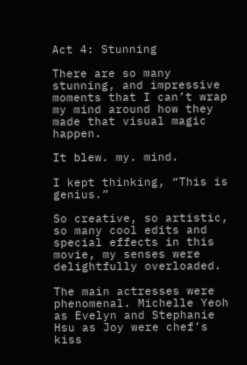Act 4: Stunning

There are so many stunning, and impressive moments that I can’t wrap my mind around how they made that visual magic happen.

It blew. my. mind.

I kept thinking, “This is genius.”

So creative, so artistic, so many cool edits and special effects in this movie, my senses were delightfully overloaded.

The main actresses were phenomenal. Michelle Yeoh as Evelyn and Stephanie Hsu as Joy were chef’s kiss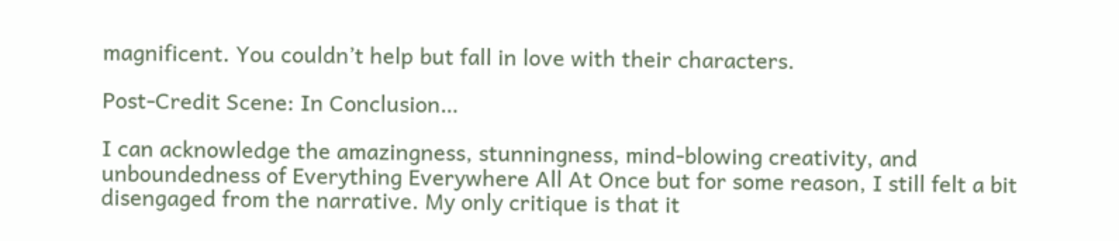magnificent. You couldn’t help but fall in love with their characters.

Post-Credit Scene: In Conclusion…

I can acknowledge the amazingness, stunningness, mind-blowing creativity, and unboundedness of Everything Everywhere All At Once but for some reason, I still felt a bit disengaged from the narrative. My only critique is that it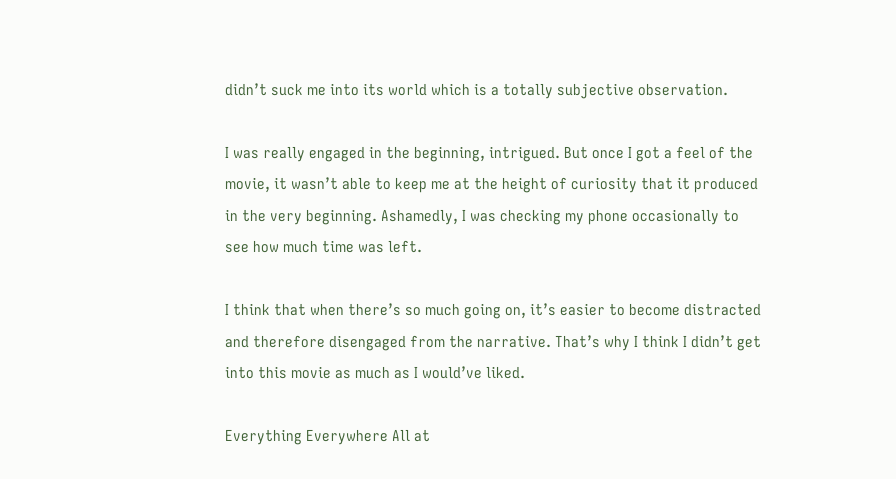didn’t suck me into its world which is a totally subjective observation.

I was really engaged in the beginning, intrigued. But once I got a feel of the movie, it wasn’t able to keep me at the height of curiosity that it produced in the very beginning. Ashamedly, I was checking my phone occasionally to see how much time was left.

I think that when there’s so much going on, it’s easier to become distracted and therefore disengaged from the narrative. That’s why I think I didn’t get into this movie as much as I would’ve liked.

Everything Everywhere All at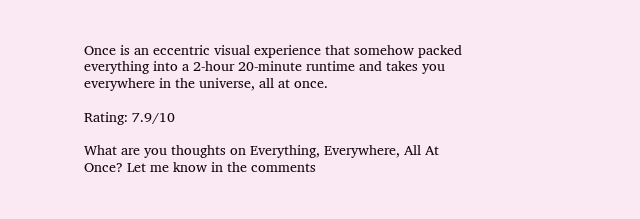Once is an eccentric visual experience that somehow packed everything into a 2-hour 20-minute runtime and takes you everywhere in the universe, all at once.

Rating: 7.9/10

What are you thoughts on Everything, Everywhere, All At Once? Let me know in the comments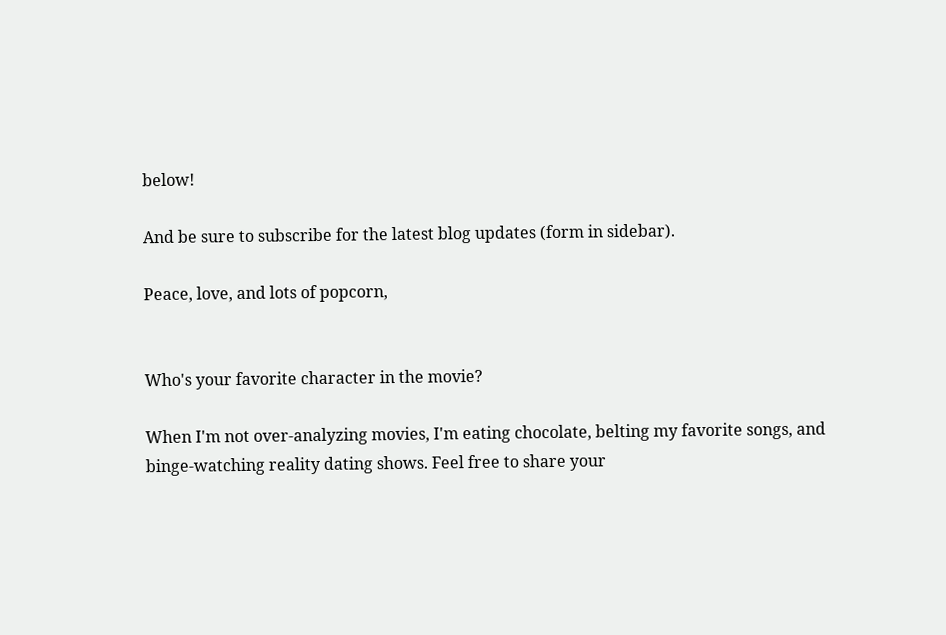below!

And be sure to subscribe for the latest blog updates (form in sidebar).

Peace, love, and lots of popcorn,


Who's your favorite character in the movie?

When I'm not over-analyzing movies, I'm eating chocolate, belting my favorite songs, and binge-watching reality dating shows. Feel free to share your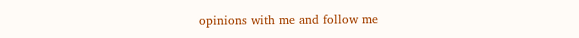opinions with me and follow me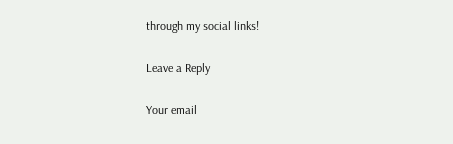through my social links!

Leave a Reply

Your email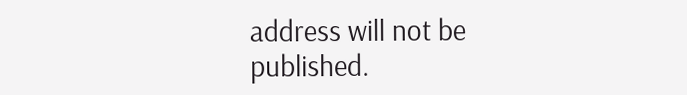address will not be published.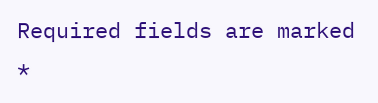Required fields are marked *